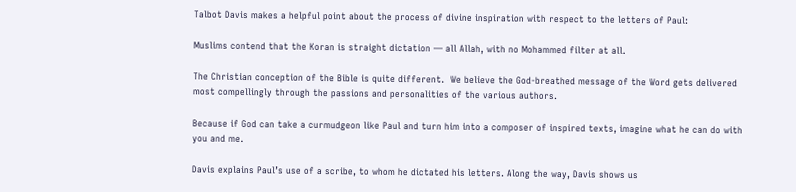Talbot Davis makes a helpful point about the process of divine inspiration with respect to the letters of Paul:

Muslims contend that the Koran is straight dictation — all Allah, with no Mohammed filter at all.

The Christian conception of the Bible is quite different.  We believe the God-breathed message of the Word gets delivered most compellingly through the passions and personalities of the various authors.

Because if God can take a curmudgeon like Paul and turn him into a composer of inspired texts, imagine what he can do with you and me.

Davis explains Paul’s use of a scribe, to whom he dictated his letters. Along the way, Davis shows us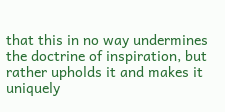that this in no way undermines the doctrine of inspiration, but rather upholds it and makes it uniquely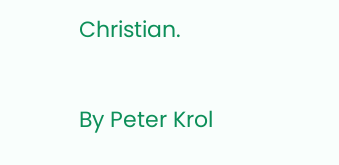Christian.

By Peter Krol